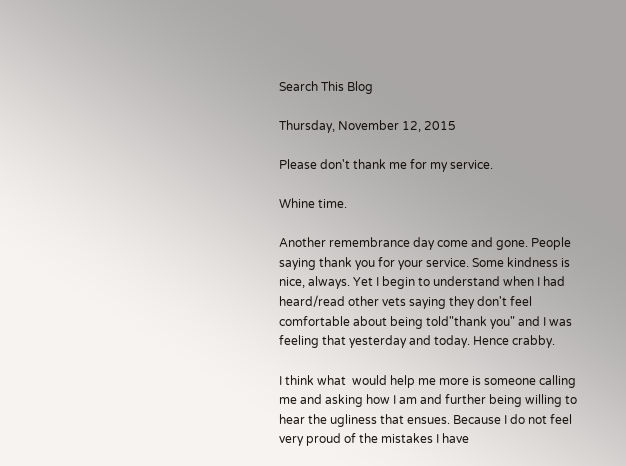Search This Blog

Thursday, November 12, 2015

Please don't thank me for my service.

Whine time.

Another remembrance day come and gone. People saying thank you for your service. Some kindness is nice, always. Yet I begin to understand when I had heard/read other vets saying they don't feel comfortable about being told"thank you" and I was feeling that yesterday and today. Hence crabby.

I think what  would help me more is someone calling me and asking how I am and further being willing to hear the ugliness that ensues. Because I do not feel very proud of the mistakes I have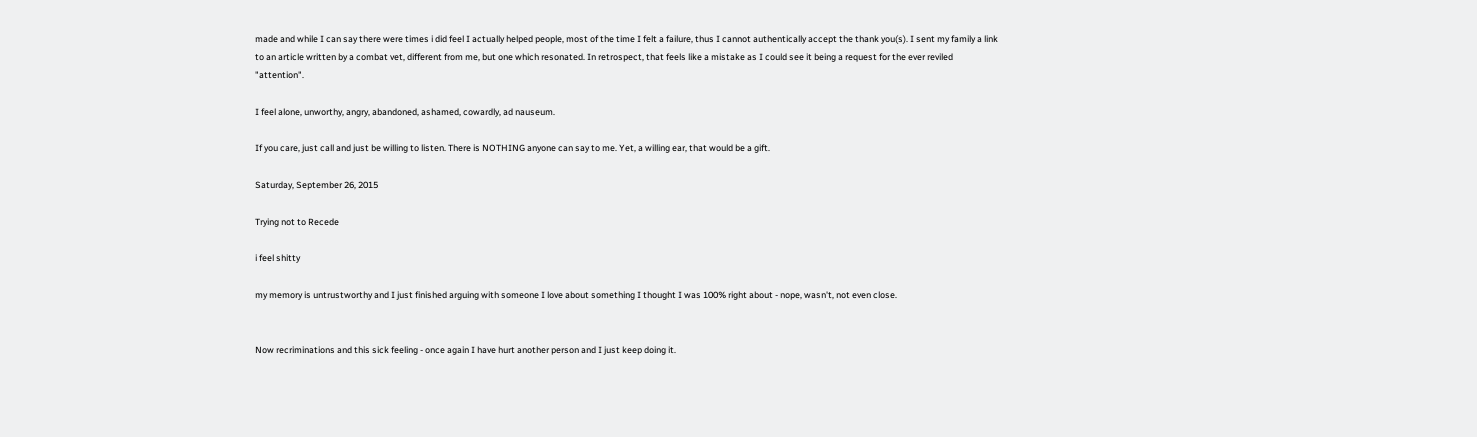made and while I can say there were times i did feel I actually helped people, most of the time I felt a failure, thus I cannot authentically accept the thank you(s). I sent my family a link to an article written by a combat vet, different from me, but one which resonated. In retrospect, that feels like a mistake as I could see it being a request for the ever reviled "attention".

I feel alone, unworthy, angry, abandoned, ashamed, cowardly, ad nauseum.

If you care, just call and just be willing to listen. There is NOTHING anyone can say to me. Yet, a willing ear, that would be a gift.

Saturday, September 26, 2015

Trying not to Recede

i feel shitty

my memory is untrustworthy and I just finished arguing with someone I love about something I thought I was 100% right about - nope, wasn't, not even close.


Now recriminations and this sick feeling - once again I have hurt another person and I just keep doing it.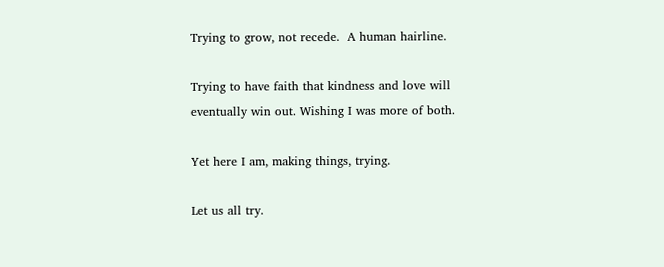Trying to grow, not recede.  A human hairline.

Trying to have faith that kindness and love will eventually win out. Wishing I was more of both.

Yet here I am, making things, trying.

Let us all try.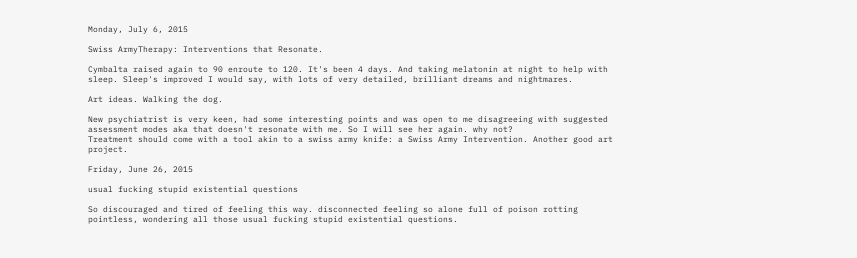Monday, July 6, 2015

Swiss ArmyTherapy: Interventions that Resonate.

Cymbalta raised again to 90 enroute to 120. It's been 4 days. And taking melatonin at night to help with sleep. Sleep's improved I would say, with lots of very detailed, brilliant dreams and nightmares.

Art ideas. Walking the dog.

New psychiatrist is very keen, had some interesting points and was open to me disagreeing with suggested assessment modes aka that doesn't resonate with me. So I will see her again. why not?
Treatment should come with a tool akin to a swiss army knife: a Swiss Army Intervention. Another good art project.

Friday, June 26, 2015

usual fucking stupid existential questions

So discouraged and tired of feeling this way. disconnected feeling so alone full of poison rotting pointless, wondering all those usual fucking stupid existential questions.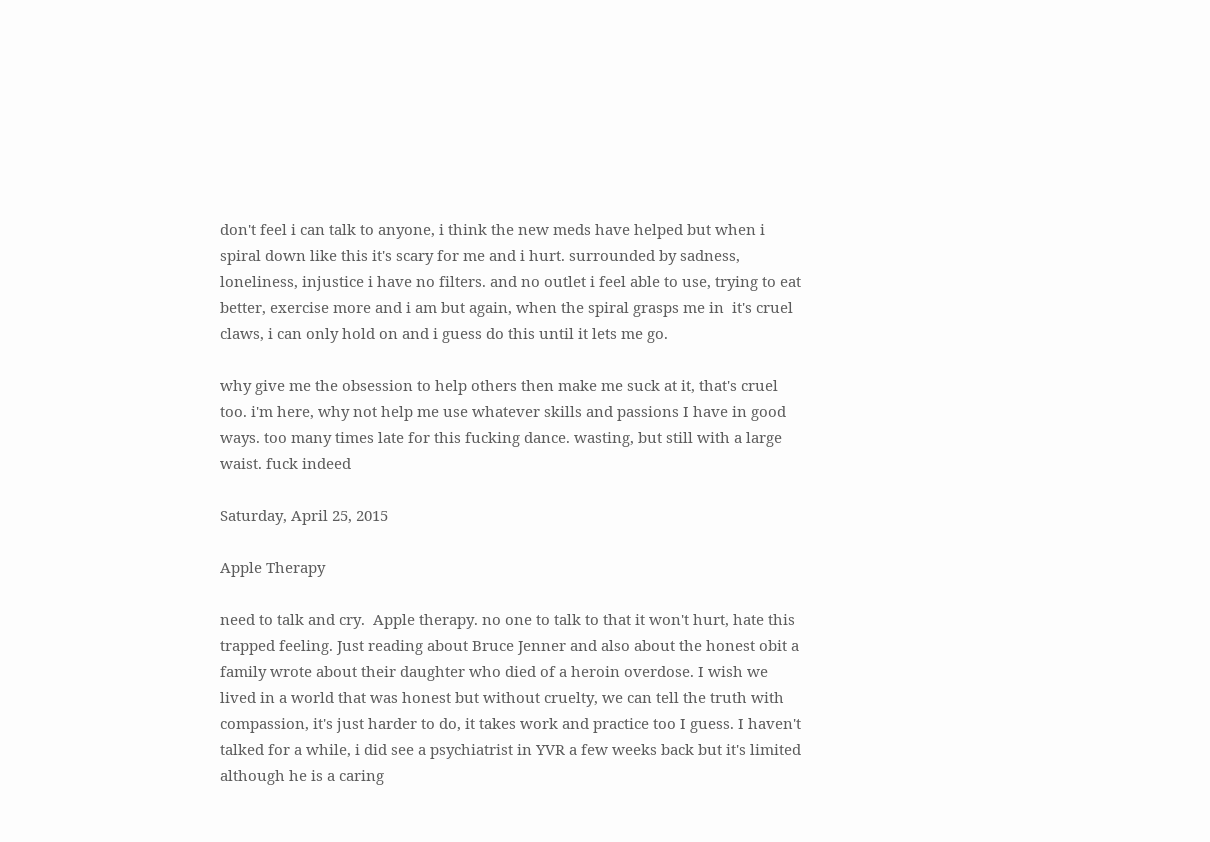don't feel i can talk to anyone, i think the new meds have helped but when i spiral down like this it's scary for me and i hurt. surrounded by sadness, loneliness, injustice i have no filters. and no outlet i feel able to use, trying to eat better, exercise more and i am but again, when the spiral grasps me in  it's cruel claws, i can only hold on and i guess do this until it lets me go.

why give me the obsession to help others then make me suck at it, that's cruel too. i'm here, why not help me use whatever skills and passions I have in good ways. too many times late for this fucking dance. wasting, but still with a large waist. fuck indeed

Saturday, April 25, 2015

Apple Therapy

need to talk and cry.  Apple therapy. no one to talk to that it won't hurt, hate this trapped feeling. Just reading about Bruce Jenner and also about the honest obit a family wrote about their daughter who died of a heroin overdose. I wish we lived in a world that was honest but without cruelty, we can tell the truth with compassion, it's just harder to do, it takes work and practice too I guess. I haven't talked for a while, i did see a psychiatrist in YVR a few weeks back but it's limited although he is a caring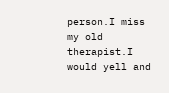person.I miss my old therapist.I would yell and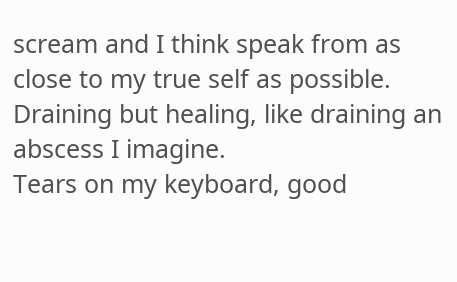scream and I think speak from as close to my true self as possible. Draining but healing, like draining an abscess I imagine.
Tears on my keyboard, good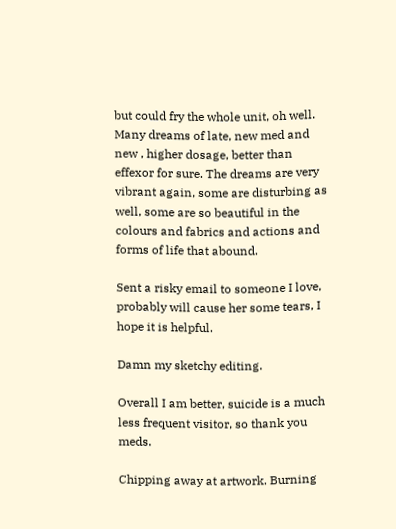but could fry the whole unit, oh well.
Many dreams of late, new med and new , higher dosage, better than effexor for sure. The dreams are very vibrant again, some are disturbing as well, some are so beautiful in the colours and fabrics and actions and forms of life that abound.

Sent a risky email to someone I love, probably will cause her some tears, I hope it is helpful.

Damn my sketchy editing.

Overall I am better, suicide is a much less frequent visitor, so thank you meds.

Chipping away at artwork. Burning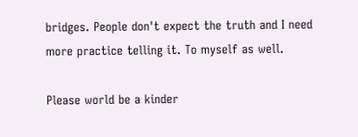bridges. People don't expect the truth and I need more practice telling it. To myself as well.

Please world be a kinder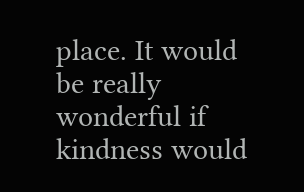place. It would be really wonderful if kindness would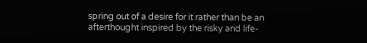spring out of a desire for it rather than be an afterthought inspired by the risky and life-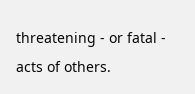threatening - or fatal - acts of others.